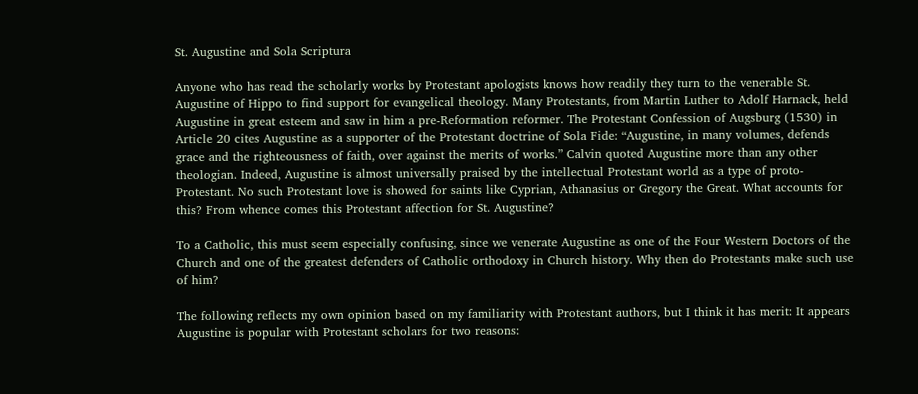St. Augustine and Sola Scriptura

Anyone who has read the scholarly works by Protestant apologists knows how readily they turn to the venerable St. Augustine of Hippo to find support for evangelical theology. Many Protestants, from Martin Luther to Adolf Harnack, held Augustine in great esteem and saw in him a pre-Reformation reformer. The Protestant Confession of Augsburg (1530) in Article 20 cites Augustine as a supporter of the Protestant doctrine of Sola Fide: “Augustine, in many volumes, defends grace and the righteousness of faith, over against the merits of works.” Calvin quoted Augustine more than any other theologian. Indeed, Augustine is almost universally praised by the intellectual Protestant world as a type of proto-Protestant. No such Protestant love is showed for saints like Cyprian, Athanasius or Gregory the Great. What accounts for this? From whence comes this Protestant affection for St. Augustine?

To a Catholic, this must seem especially confusing, since we venerate Augustine as one of the Four Western Doctors of the Church and one of the greatest defenders of Catholic orthodoxy in Church history. Why then do Protestants make such use of him?

The following reflects my own opinion based on my familiarity with Protestant authors, but I think it has merit: It appears Augustine is popular with Protestant scholars for two reasons: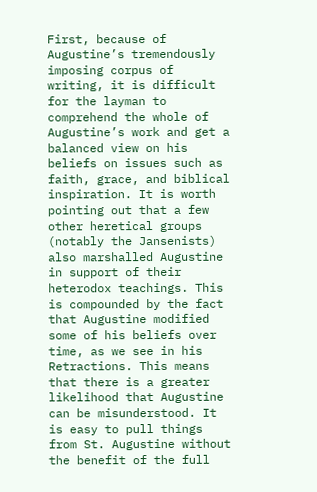First, because of Augustine’s tremendously imposing corpus of writing, it is difficult for the layman to comprehend the whole of Augustine’s work and get a balanced view on his beliefs on issues such as faith, grace, and biblical inspiration. It is worth pointing out that a few other heretical groups (notably the Jansenists) also marshalled Augustine in support of their heterodox teachings. This is compounded by the fact that Augustine modified some of his beliefs over time, as we see in his Retractions. This means that there is a greater likelihood that Augustine can be misunderstood. It is easy to pull things from St. Augustine without the benefit of the full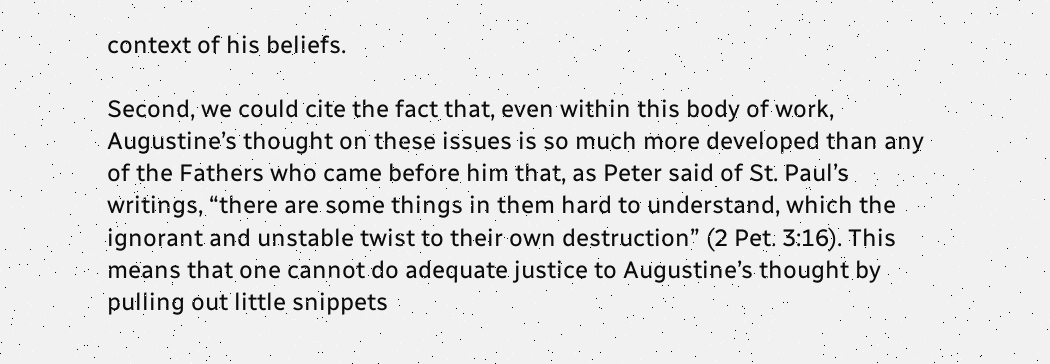context of his beliefs.

Second, we could cite the fact that, even within this body of work, Augustine’s thought on these issues is so much more developed than any of the Fathers who came before him that, as Peter said of St. Paul’s writings, “there are some things in them hard to understand, which the ignorant and unstable twist to their own destruction” (2 Pet. 3:16). This means that one cannot do adequate justice to Augustine’s thought by pulling out little snippets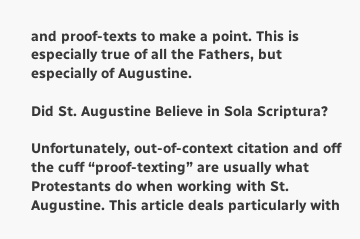and proof-texts to make a point. This is especially true of all the Fathers, but especially of Augustine.

Did St. Augustine Believe in Sola Scriptura?

Unfortunately, out-of-context citation and off the cuff “proof-texting” are usually what Protestants do when working with St. Augustine. This article deals particularly with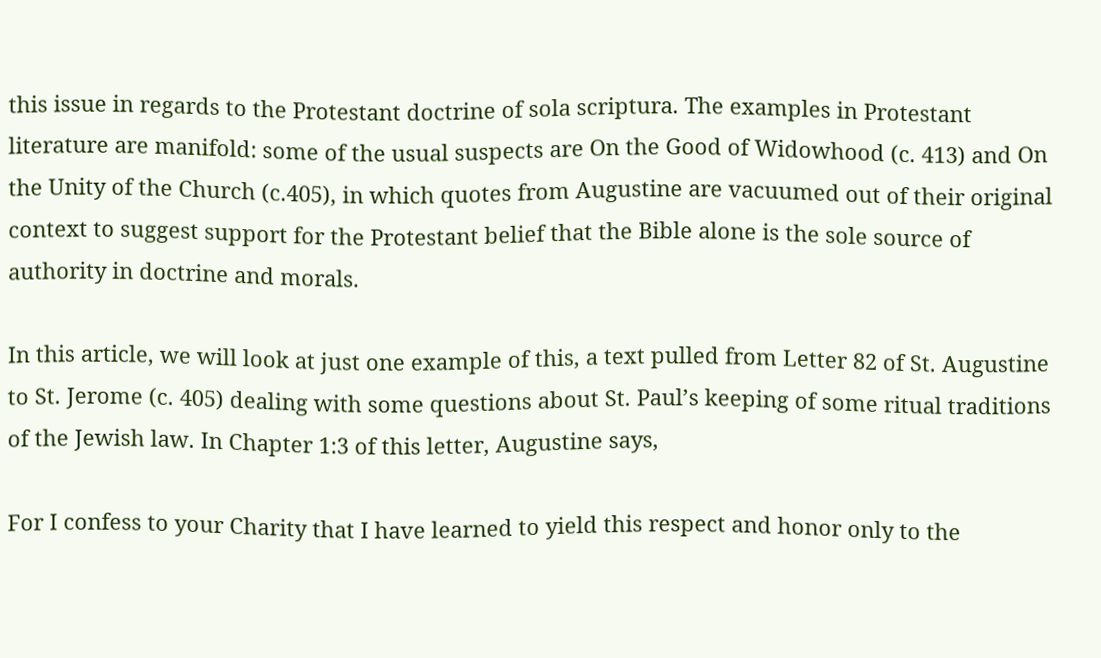this issue in regards to the Protestant doctrine of sola scriptura. The examples in Protestant literature are manifold: some of the usual suspects are On the Good of Widowhood (c. 413) and On the Unity of the Church (c.405), in which quotes from Augustine are vacuumed out of their original context to suggest support for the Protestant belief that the Bible alone is the sole source of authority in doctrine and morals.

In this article, we will look at just one example of this, a text pulled from Letter 82 of St. Augustine to St. Jerome (c. 405) dealing with some questions about St. Paul’s keeping of some ritual traditions of the Jewish law. In Chapter 1:3 of this letter, Augustine says,

For I confess to your Charity that I have learned to yield this respect and honor only to the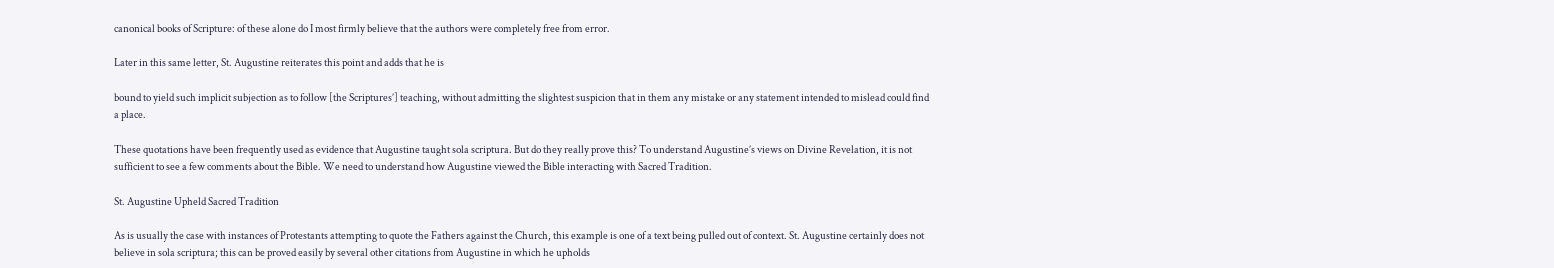canonical books of Scripture: of these alone do I most firmly believe that the authors were completely free from error.

Later in this same letter, St. Augustine reiterates this point and adds that he is

bound to yield such implicit subjection as to follow [the Scriptures’] teaching, without admitting the slightest suspicion that in them any mistake or any statement intended to mislead could find a place.

These quotations have been frequently used as evidence that Augustine taught sola scriptura. But do they really prove this? To understand Augustine’s views on Divine Revelation, it is not sufficient to see a few comments about the Bible. We need to understand how Augustine viewed the Bible interacting with Sacred Tradition.

St. Augustine Upheld Sacred Tradition

As is usually the case with instances of Protestants attempting to quote the Fathers against the Church, this example is one of a text being pulled out of context. St. Augustine certainly does not believe in sola scriptura; this can be proved easily by several other citations from Augustine in which he upholds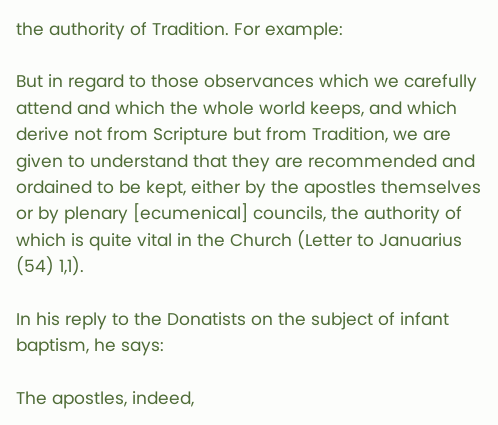the authority of Tradition. For example:

But in regard to those observances which we carefully attend and which the whole world keeps, and which derive not from Scripture but from Tradition, we are given to understand that they are recommended and ordained to be kept, either by the apostles themselves or by plenary [ecumenical] councils, the authority of which is quite vital in the Church (Letter to Januarius (54) 1,1).

In his reply to the Donatists on the subject of infant baptism, he says:

The apostles, indeed,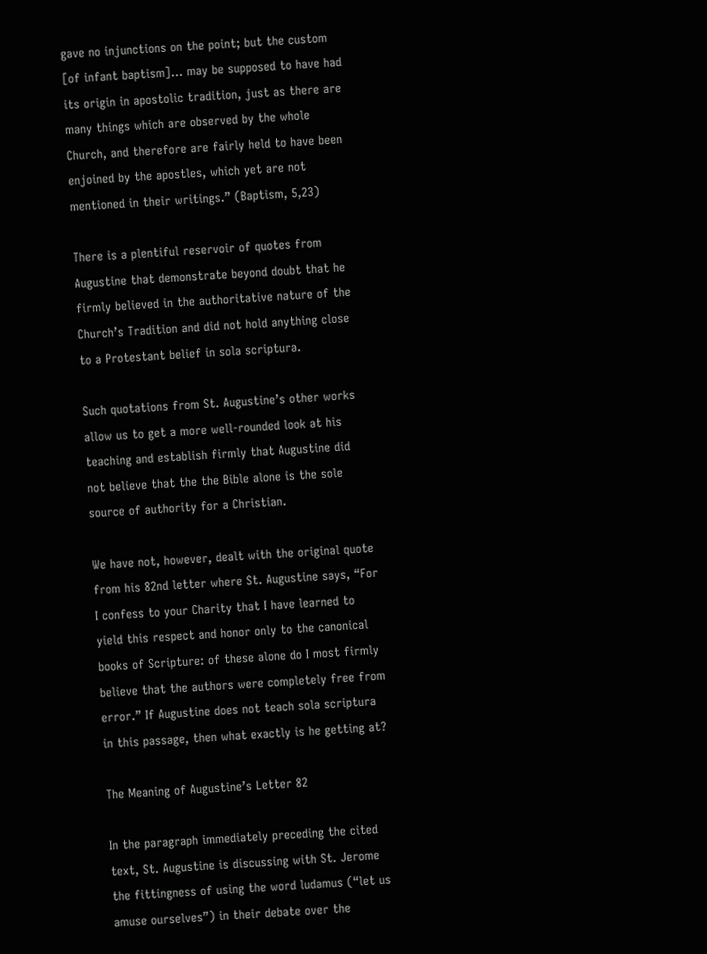gave no injunctions on the point; but the custom [of infant baptism]… may be supposed to have had its origin in apostolic tradition, just as there are many things which are observed by the whole Church, and therefore are fairly held to have been enjoined by the apostles, which yet are not mentioned in their writings.” (Baptism, 5,23)

There is a plentiful reservoir of quotes from Augustine that demonstrate beyond doubt that he firmly believed in the authoritative nature of the Church’s Tradition and did not hold anything close to a Protestant belief in sola scriptura.

Such quotations from St. Augustine’s other works allow us to get a more well-rounded look at his teaching and establish firmly that Augustine did not believe that the the Bible alone is the sole source of authority for a Christian.

We have not, however, dealt with the original quote from his 82nd letter where St. Augustine says, “For I confess to your Charity that I have learned to yield this respect and honor only to the canonical books of Scripture: of these alone do I most firmly believe that the authors were completely free from error.” If Augustine does not teach sola scriptura in this passage, then what exactly is he getting at?

The Meaning of Augustine’s Letter 82

In the paragraph immediately preceding the cited text, St. Augustine is discussing with St. Jerome the fittingness of using the word ludamus (“let us amuse ourselves”) in their debate over the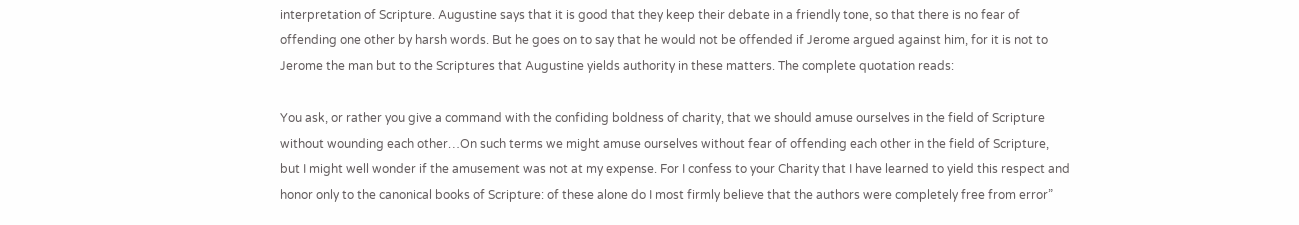interpretation of Scripture. Augustine says that it is good that they keep their debate in a friendly tone, so that there is no fear of offending one other by harsh words. But he goes on to say that he would not be offended if Jerome argued against him, for it is not to Jerome the man but to the Scriptures that Augustine yields authority in these matters. The complete quotation reads:

You ask, or rather you give a command with the confiding boldness of charity, that we should amuse ourselves in the field of Scripture without wounding each other…On such terms we might amuse ourselves without fear of offending each other in the field of Scripture, but I might well wonder if the amusement was not at my expense. For I confess to your Charity that I have learned to yield this respect and honor only to the canonical books of Scripture: of these alone do I most firmly believe that the authors were completely free from error”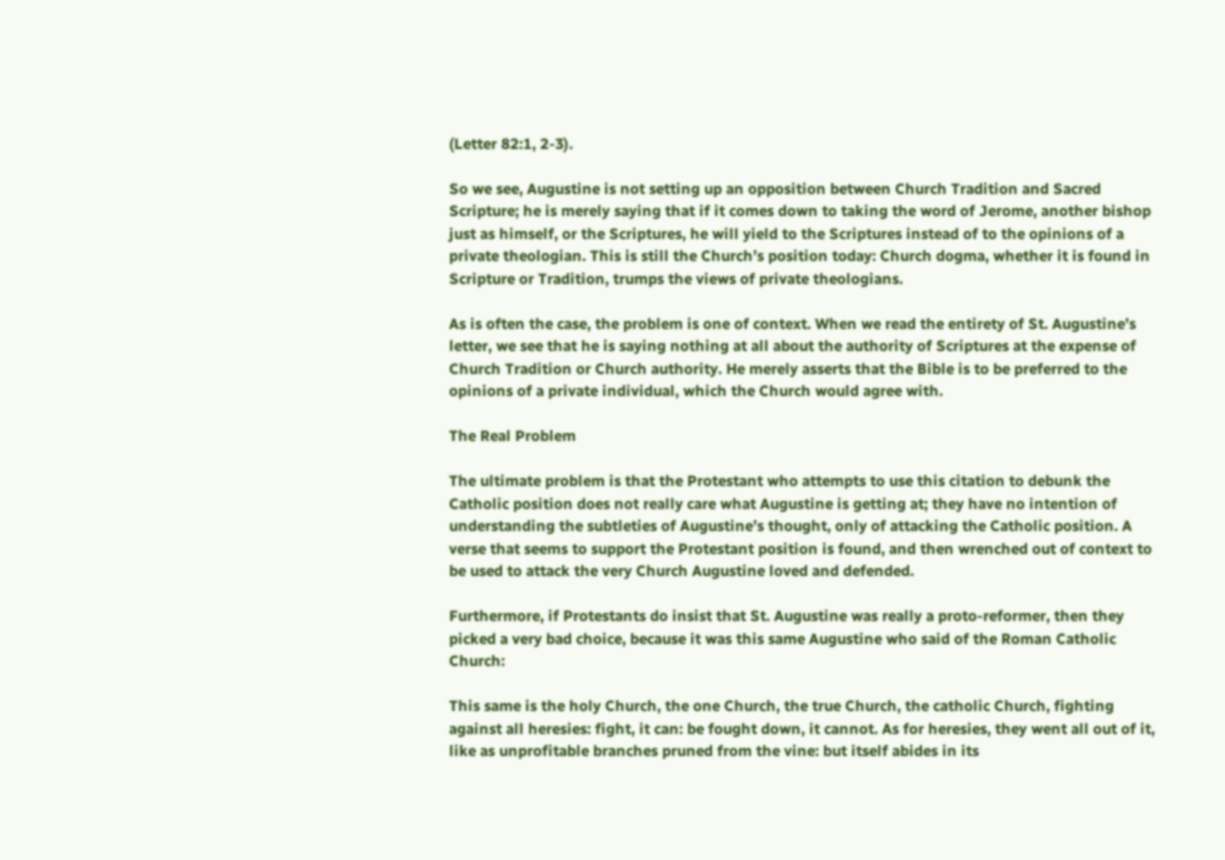(Letter 82:1, 2-3).

So we see, Augustine is not setting up an opposition between Church Tradition and Sacred Scripture; he is merely saying that if it comes down to taking the word of Jerome, another bishop just as himself, or the Scriptures, he will yield to the Scriptures instead of to the opinions of a private theologian. This is still the Church’s position today: Church dogma, whether it is found in Scripture or Tradition, trumps the views of private theologians.

As is often the case, the problem is one of context. When we read the entirety of St. Augustine’s letter, we see that he is saying nothing at all about the authority of Scriptures at the expense of Church Tradition or Church authority. He merely asserts that the Bible is to be preferred to the opinions of a private individual, which the Church would agree with.

The Real Problem

The ultimate problem is that the Protestant who attempts to use this citation to debunk the Catholic position does not really care what Augustine is getting at; they have no intention of understanding the subtleties of Augustine’s thought, only of attacking the Catholic position. A verse that seems to support the Protestant position is found, and then wrenched out of context to be used to attack the very Church Augustine loved and defended.

Furthermore, if Protestants do insist that St. Augustine was really a proto-reformer, then they picked a very bad choice, because it was this same Augustine who said of the Roman Catholic Church:

This same is the holy Church, the one Church, the true Church, the catholic Church, fighting against all heresies: fight, it can: be fought down, it cannot. As for heresies, they went all out of it, like as unprofitable branches pruned from the vine: but itself abides in its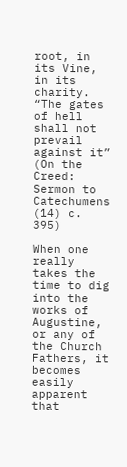root, in its Vine, in its charity. “The gates of hell shall not prevail against it” (On the Creed: Sermon to Catechumens (14) c. 395)

When one really takes the time to dig into the works of Augustine, or any of the Church Fathers, it becomes easily apparent that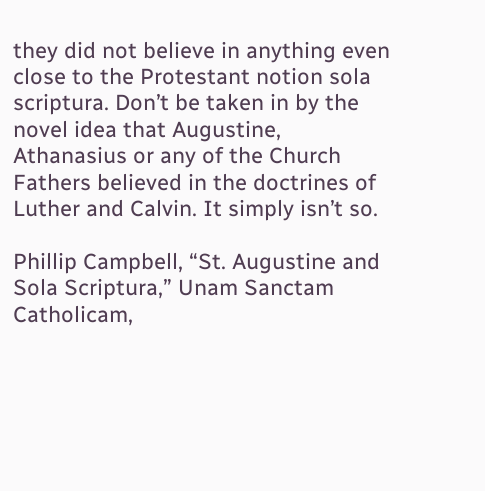they did not believe in anything even close to the Protestant notion sola scriptura. Don’t be taken in by the novel idea that Augustine, Athanasius or any of the Church Fathers believed in the doctrines of Luther and Calvin. It simply isn’t so.

Phillip Campbell, “St. Augustine and Sola Scriptura,” Unam Sanctam Catholicam,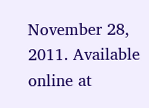November 28, 2011. Available online at